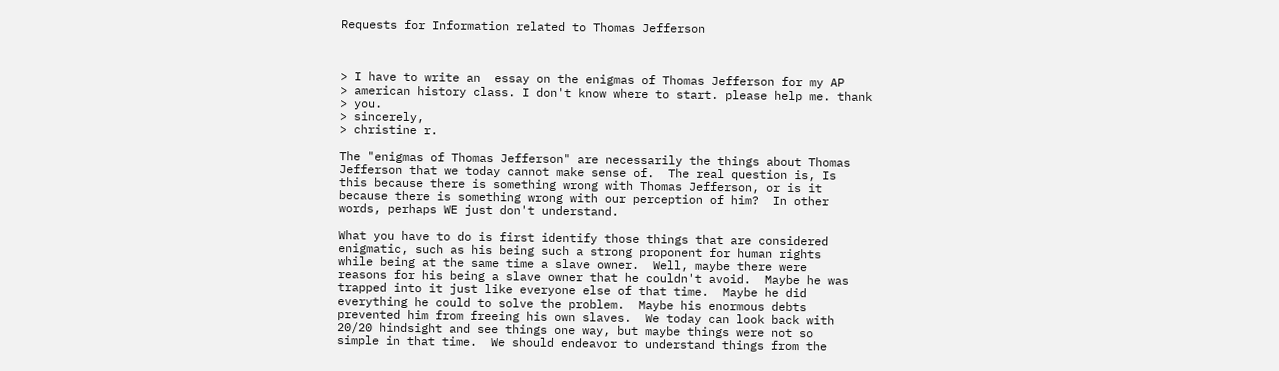Requests for Information related to Thomas Jefferson



> I have to write an  essay on the enigmas of Thomas Jefferson for my AP
> american history class. I don't know where to start. please help me. thank
> you.
> sincerely,
> christine r.

The "enigmas of Thomas Jefferson" are necessarily the things about Thomas
Jefferson that we today cannot make sense of.  The real question is, Is
this because there is something wrong with Thomas Jefferson, or is it
because there is something wrong with our perception of him?  In other
words, perhaps WE just don't understand.

What you have to do is first identify those things that are considered
enigmatic, such as his being such a strong proponent for human rights
while being at the same time a slave owner.  Well, maybe there were
reasons for his being a slave owner that he couldn't avoid.  Maybe he was
trapped into it just like everyone else of that time.  Maybe he did
everything he could to solve the problem.  Maybe his enormous debts
prevented him from freeing his own slaves.  We today can look back with
20/20 hindsight and see things one way, but maybe things were not so
simple in that time.  We should endeavor to understand things from the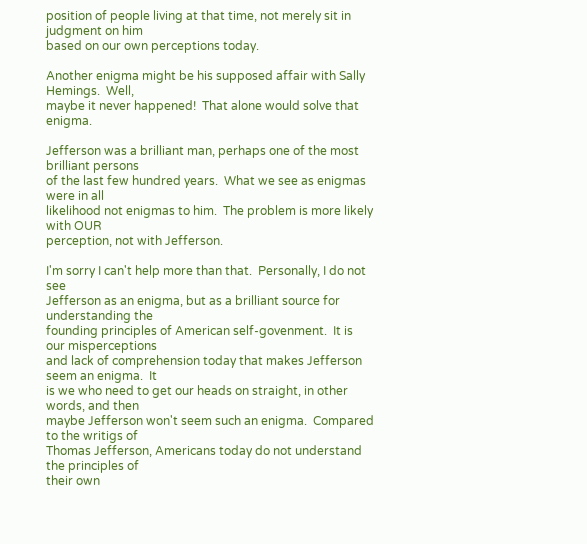position of people living at that time, not merely sit in judgment on him
based on our own perceptions today.

Another enigma might be his supposed affair with Sally Hemings.  Well,
maybe it never happened!  That alone would solve that enigma.

Jefferson was a brilliant man, perhaps one of the most brilliant persons
of the last few hundred years.  What we see as enigmas were in all
likelihood not enigmas to him.  The problem is more likely with OUR
perception, not with Jefferson.

I'm sorry I can't help more than that.  Personally, I do not see
Jefferson as an enigma, but as a brilliant source for understanding the
founding principles of American self-govenment.  It is our misperceptions
and lack of comprehension today that makes Jefferson seem an enigma.  It
is we who need to get our heads on straight, in other words, and then
maybe Jefferson won't seem such an enigma.  Compared to the writigs of
Thomas Jefferson, Americans today do not understand the principles of
their own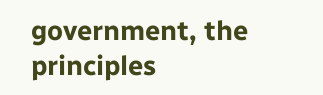government, the principles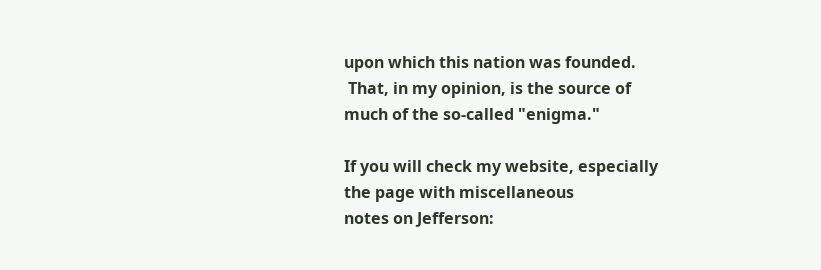upon which this nation was founded.
 That, in my opinion, is the source of much of the so-called "enigma."

If you will check my website, especially the page with miscellaneous
notes on Jefferson: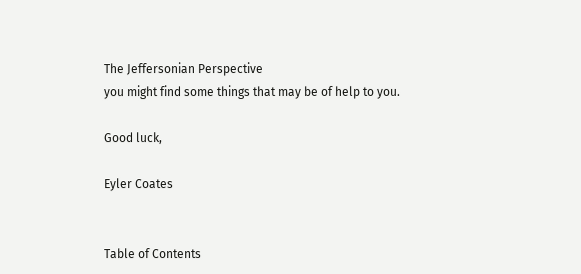The Jeffersonian Perspective
you might find some things that may be of help to you.

Good luck,

Eyler Coates


Table of Contents